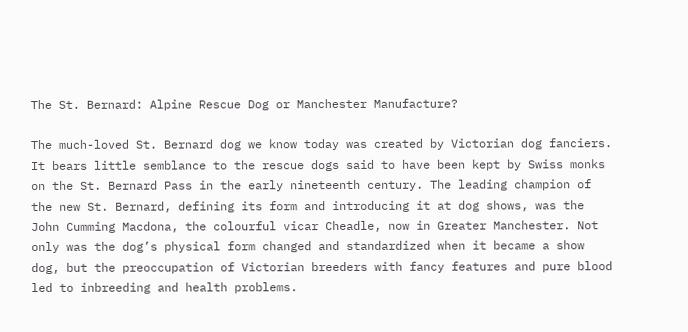The St. Bernard: Alpine Rescue Dog or Manchester Manufacture?

The much-loved St. Bernard dog we know today was created by Victorian dog fanciers. It bears little semblance to the rescue dogs said to have been kept by Swiss monks on the St. Bernard Pass in the early nineteenth century. The leading champion of the new St. Bernard, defining its form and introducing it at dog shows, was the John Cumming Macdona, the colourful vicar Cheadle, now in Greater Manchester. Not only was the dog’s physical form changed and standardized when it became a show dog, but the preoccupation of Victorian breeders with fancy features and pure blood led to inbreeding and health problems.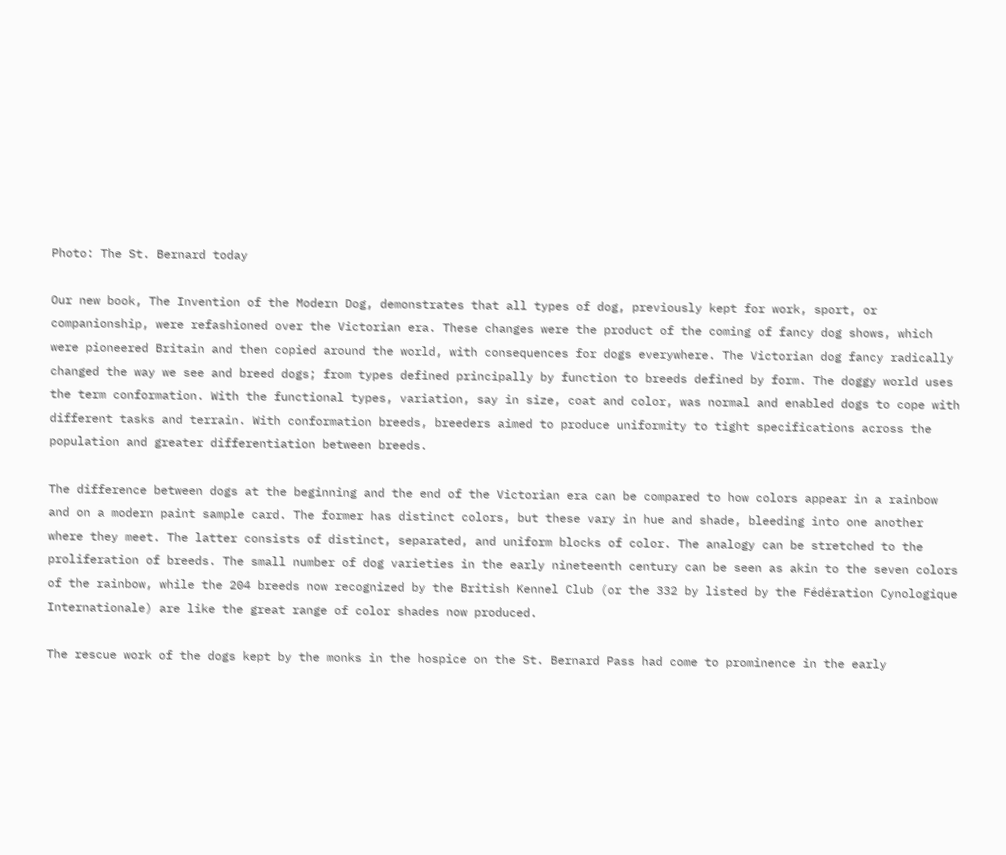Photo: The St. Bernard today

Our new book, The Invention of the Modern Dog, demonstrates that all types of dog, previously kept for work, sport, or companionship, were refashioned over the Victorian era. These changes were the product of the coming of fancy dog shows, which were pioneered Britain and then copied around the world, with consequences for dogs everywhere. The Victorian dog fancy radically changed the way we see and breed dogs; from types defined principally by function to breeds defined by form. The doggy world uses the term conformation. With the functional types, variation, say in size, coat and color, was normal and enabled dogs to cope with different tasks and terrain. With conformation breeds, breeders aimed to produce uniformity to tight specifications across the population and greater differentiation between breeds.

The difference between dogs at the beginning and the end of the Victorian era can be compared to how colors appear in a rainbow and on a modern paint sample card. The former has distinct colors, but these vary in hue and shade, bleeding into one another where they meet. The latter consists of distinct, separated, and uniform blocks of color. The analogy can be stretched to the proliferation of breeds. The small number of dog varieties in the early nineteenth century can be seen as akin to the seven colors of the rainbow, while the 204 breeds now recognized by the British Kennel Club (or the 332 by listed by the Fédération Cynologique Internationale) are like the great range of color shades now produced.

The rescue work of the dogs kept by the monks in the hospice on the St. Bernard Pass had come to prominence in the early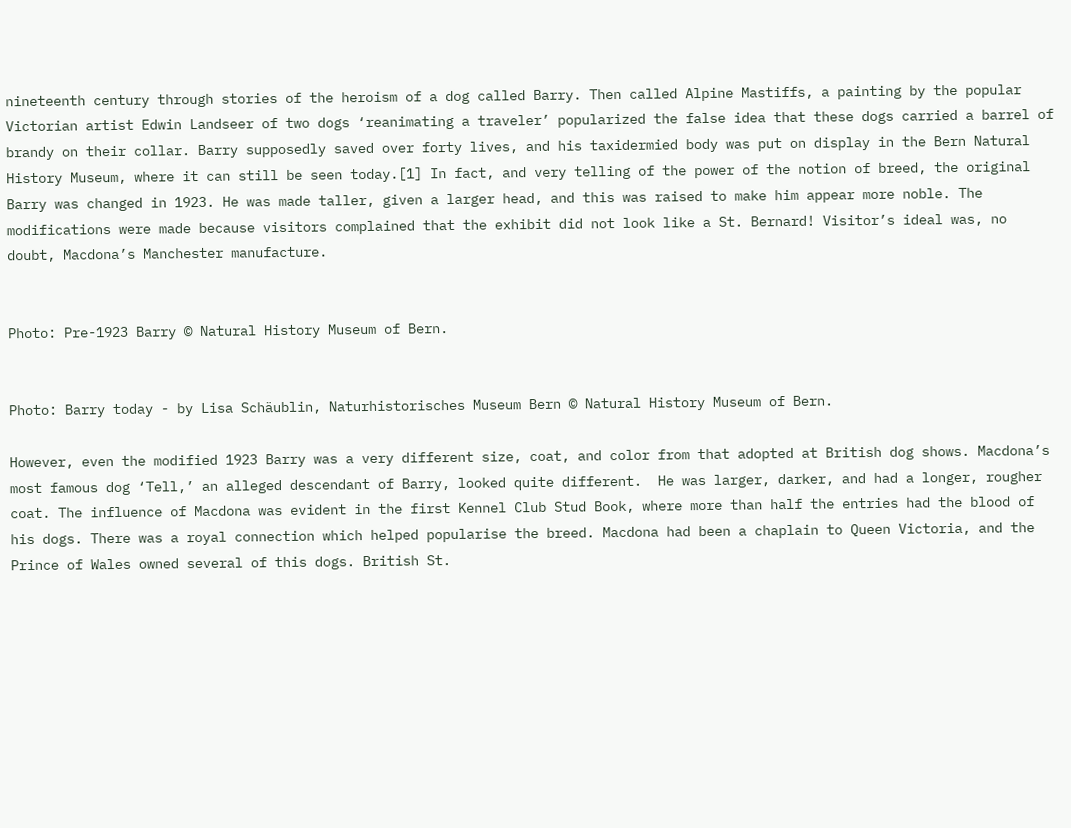nineteenth century through stories of the heroism of a dog called Barry. Then called Alpine Mastiffs, a painting by the popular Victorian artist Edwin Landseer of two dogs ‘reanimating a traveler’ popularized the false idea that these dogs carried a barrel of brandy on their collar. Barry supposedly saved over forty lives, and his taxidermied body was put on display in the Bern Natural History Museum, where it can still be seen today.[1] In fact, and very telling of the power of the notion of breed, the original Barry was changed in 1923. He was made taller, given a larger head, and this was raised to make him appear more noble. The modifications were made because visitors complained that the exhibit did not look like a St. Bernard! Visitor’s ideal was, no doubt, Macdona’s Manchester manufacture.


Photo: Pre-1923 Barry © Natural History Museum of Bern.


Photo: Barry today - by Lisa Schäublin, Naturhistorisches Museum Bern © Natural History Museum of Bern.

However, even the modified 1923 Barry was a very different size, coat, and color from that adopted at British dog shows. Macdona’s most famous dog ‘Tell,’ an alleged descendant of Barry, looked quite different.  He was larger, darker, and had a longer, rougher coat. The influence of Macdona was evident in the first Kennel Club Stud Book, where more than half the entries had the blood of his dogs. There was a royal connection which helped popularise the breed. Macdona had been a chaplain to Queen Victoria, and the Prince of Wales owned several of this dogs. British St.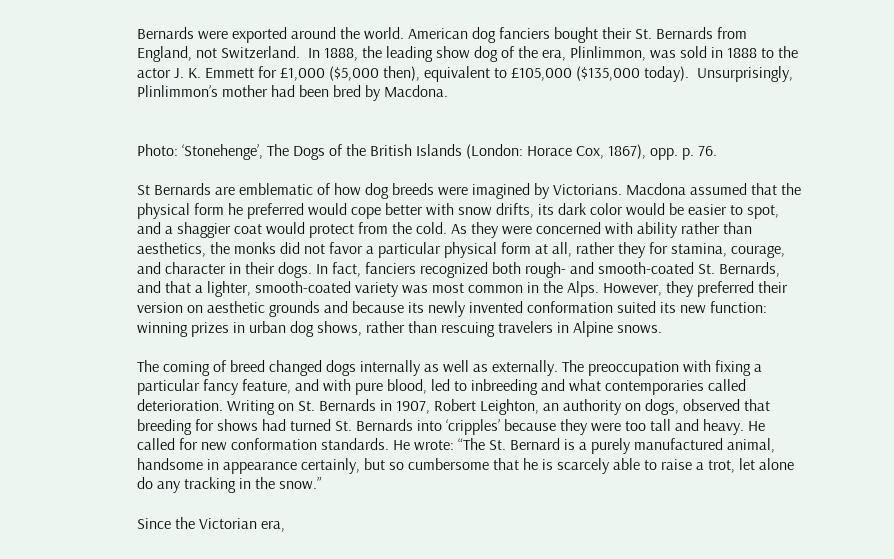Bernards were exported around the world. American dog fanciers bought their St. Bernards from England, not Switzerland.  In 1888, the leading show dog of the era, Plinlimmon, was sold in 1888 to the actor J. K. Emmett for £1,000 ($5,000 then), equivalent to £105,000 ($135,000 today).  Unsurprisingly, Plinlimmon’s mother had been bred by Macdona.


Photo: ‘Stonehenge’, The Dogs of the British Islands (London: Horace Cox, 1867), opp. p. 76.

St Bernards are emblematic of how dog breeds were imagined by Victorians. Macdona assumed that the physical form he preferred would cope better with snow drifts, its dark color would be easier to spot, and a shaggier coat would protect from the cold. As they were concerned with ability rather than aesthetics, the monks did not favor a particular physical form at all, rather they for stamina, courage, and character in their dogs. In fact, fanciers recognized both rough- and smooth-coated St. Bernards, and that a lighter, smooth-coated variety was most common in the Alps. However, they preferred their version on aesthetic grounds and because its newly invented conformation suited its new function: winning prizes in urban dog shows, rather than rescuing travelers in Alpine snows.

The coming of breed changed dogs internally as well as externally. The preoccupation with fixing a particular fancy feature, and with pure blood, led to inbreeding and what contemporaries called deterioration. Writing on St. Bernards in 1907, Robert Leighton, an authority on dogs, observed that breeding for shows had turned St. Bernards into ‘cripples’ because they were too tall and heavy. He called for new conformation standards. He wrote: “The St. Bernard is a purely manufactured animal, handsome in appearance certainly, but so cumbersome that he is scarcely able to raise a trot, let alone do any tracking in the snow.”

Since the Victorian era,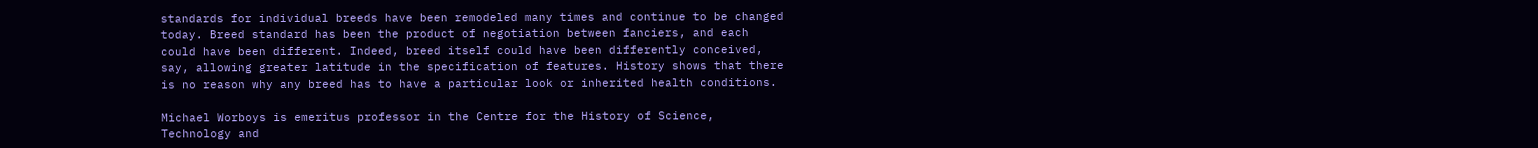standards for individual breeds have been remodeled many times and continue to be changed today. Breed standard has been the product of negotiation between fanciers, and each could have been different. Indeed, breed itself could have been differently conceived, say, allowing greater latitude in the specification of features. History shows that there is no reason why any breed has to have a particular look or inherited health conditions.

Michael Worboys is emeritus professor in the Centre for the History of Science, Technology and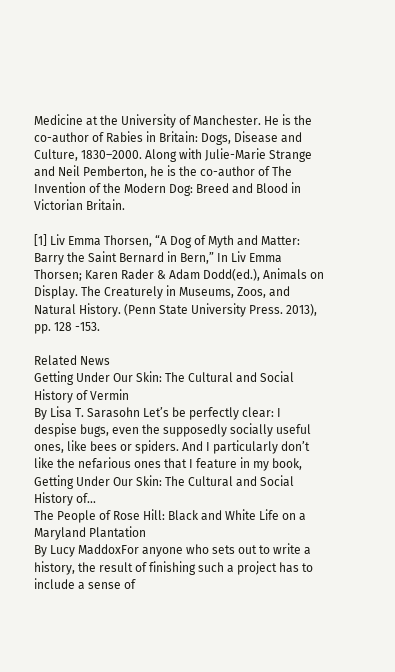Medicine at the University of Manchester. He is the co-author of Rabies in Britain: Dogs, Disease and Culture, 1830–2000. Along with Julie-Marie Strange and Neil Pemberton, he is the co-author of The Invention of the Modern Dog: Breed and Blood in Victorian Britain.

[1] Liv Emma Thorsen, “A Dog of Myth and Matter: Barry the Saint Bernard in Bern,” In Liv Emma Thorsen; Karen Rader & Adam Dodd(ed.), Animals on Display. The Creaturely in Museums, Zoos, and Natural History. (Penn State University Press. 2013), pp. 128 -153.

Related News
Getting Under Our Skin: The Cultural and Social History of Vermin
By Lisa T. Sarasohn Let’s be perfectly clear: I despise bugs, even the supposedly socially useful ones, like bees or spiders. And I particularly don’t like the nefarious ones that I feature in my book, Getting Under Our Skin: The Cultural and Social History of...
The People of Rose Hill: Black and White Life on a Maryland Plantation
By Lucy MaddoxFor anyone who sets out to write a history, the result of finishing such a project has to include a sense of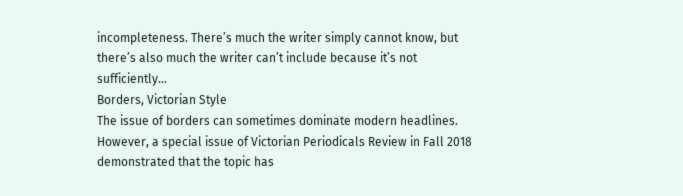incompleteness. There’s much the writer simply cannot know, but there’s also much the writer can’t include because it’s not sufficiently...
Borders, Victorian Style
The issue of borders can sometimes dominate modern headlines. However, a special issue of Victorian Periodicals Review in Fall 2018 demonstrated that the topic has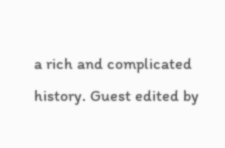a rich and complicated history. Guest edited by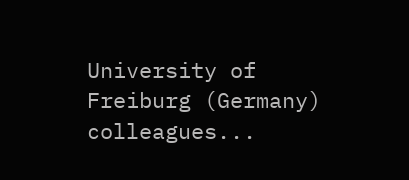University of Freiburg (Germany) colleagues...